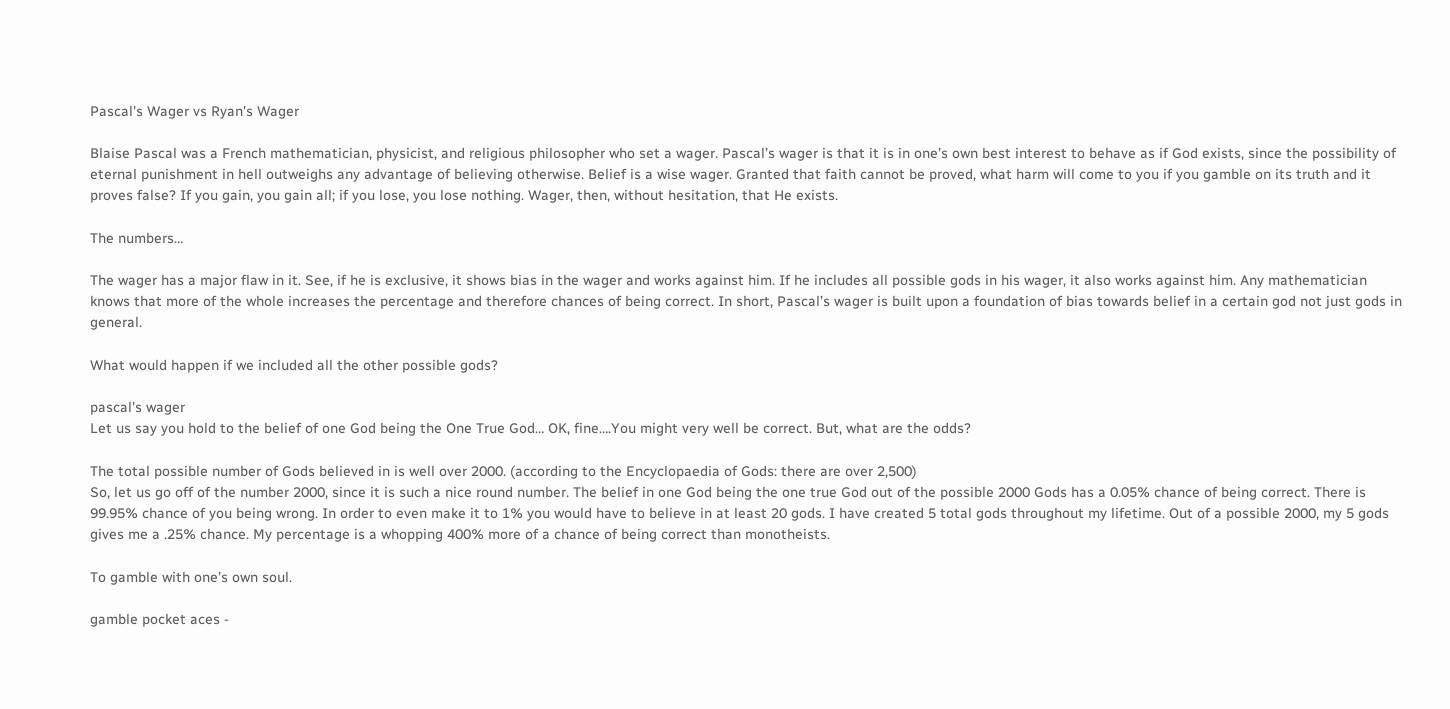Pascal's Wager vs Ryan's Wager

Blaise Pascal was a French mathematician, physicist, and religious philosopher who set a wager. Pascal’s wager is that it is in one’s own best interest to behave as if God exists, since the possibility of eternal punishment in hell outweighs any advantage of believing otherwise. Belief is a wise wager. Granted that faith cannot be proved, what harm will come to you if you gamble on its truth and it proves false? If you gain, you gain all; if you lose, you lose nothing. Wager, then, without hesitation, that He exists.

The numbers…

The wager has a major flaw in it. See, if he is exclusive, it shows bias in the wager and works against him. If he includes all possible gods in his wager, it also works against him. Any mathematician knows that more of the whole increases the percentage and therefore chances of being correct. In short, Pascal’s wager is built upon a foundation of bias towards belief in a certain god not just gods in general.

What would happen if we included all the other possible gods?

pascal's wager
Let us say you hold to the belief of one God being the One True God… OK, fine….You might very well be correct. But, what are the odds?

The total possible number of Gods believed in is well over 2000. (according to the Encyclopaedia of Gods: there are over 2,500)
So, let us go off of the number 2000, since it is such a nice round number. The belief in one God being the one true God out of the possible 2000 Gods has a 0.05% chance of being correct. There is 99.95% chance of you being wrong. In order to even make it to 1% you would have to believe in at least 20 gods. I have created 5 total gods throughout my lifetime. Out of a possible 2000, my 5 gods gives me a .25% chance. My percentage is a whopping 400% more of a chance of being correct than monotheists.

To gamble with one’s own soul.

gamble pocket aces -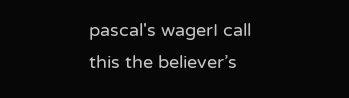pascal's wagerI call this the believer’s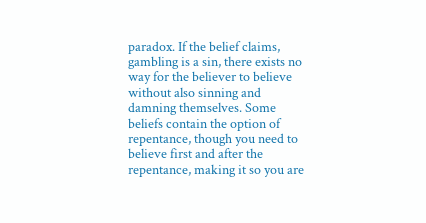paradox. If the belief claims, gambling is a sin, there exists no way for the believer to believe without also sinning and damning themselves. Some beliefs contain the option of repentance, though you need to believe first and after the repentance, making it so you are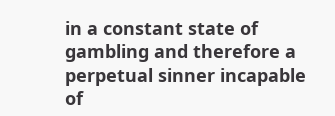in a constant state of gambling and therefore a perpetual sinner incapable of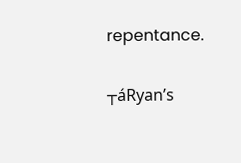repentance.


┬áRyan’s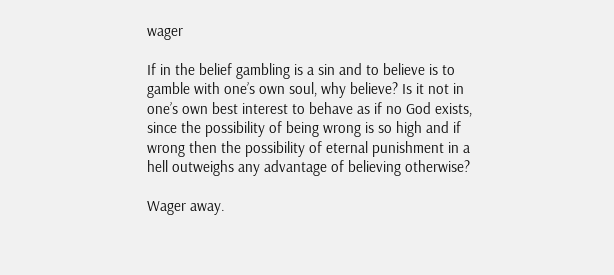wager

If in the belief gambling is a sin and to believe is to gamble with one’s own soul, why believe? Is it not in one’s own best interest to behave as if no God exists, since the possibility of being wrong is so high and if wrong then the possibility of eternal punishment in a hell outweighs any advantage of believing otherwise?

Wager away.